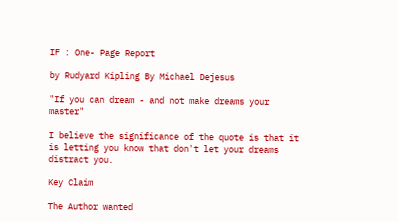IF : One- Page Report

by Rudyard Kipling By Michael Dejesus

"If you can dream - and not make dreams your master"

I believe the significance of the quote is that it is letting you know that don't let your dreams distract you.

Key Claim

The Author wanted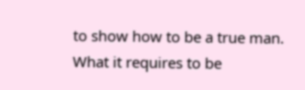to show how to be a true man. What it requires to be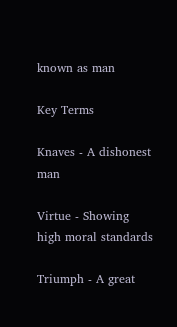known as man

Key Terms

Knaves - A dishonest man

Virtue - Showing high moral standards

Triumph - A great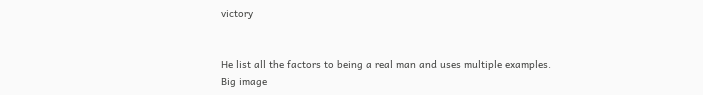victory


He list all the factors to being a real man and uses multiple examples.
Big image